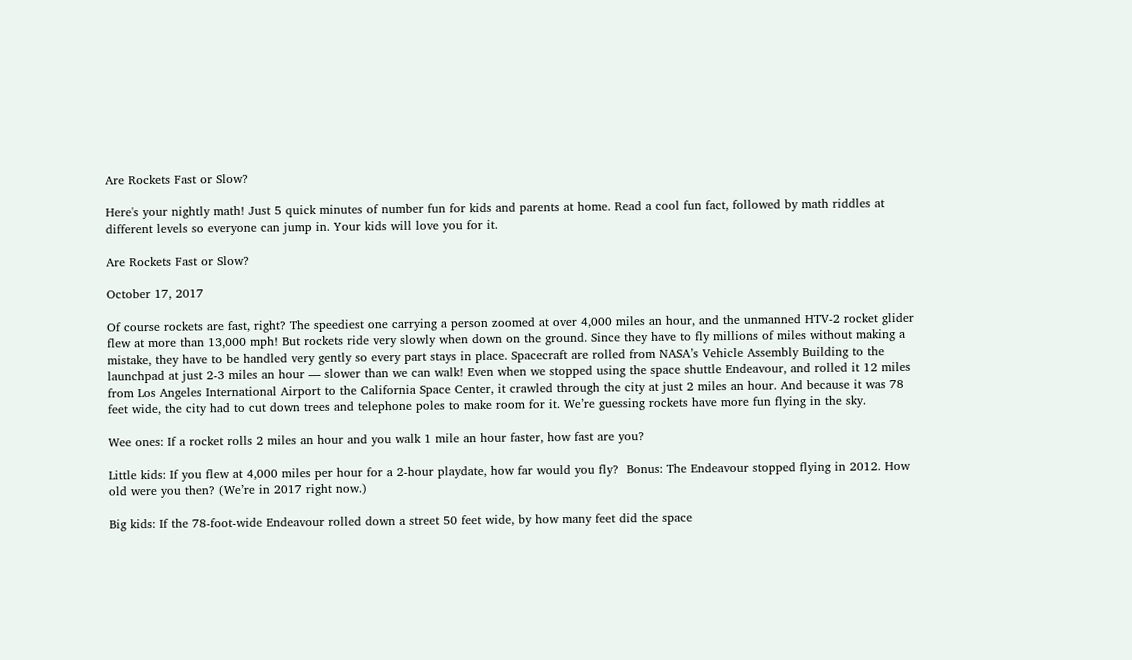Are Rockets Fast or Slow?

Here's your nightly math! Just 5 quick minutes of number fun for kids and parents at home. Read a cool fun fact, followed by math riddles at different levels so everyone can jump in. Your kids will love you for it.

Are Rockets Fast or Slow?

October 17, 2017

Of course rockets are fast, right? The speediest one carrying a person zoomed at over 4,000 miles an hour, and the unmanned HTV-2 rocket glider flew at more than 13,000 mph! But rockets ride very slowly when down on the ground. Since they have to fly millions of miles without making a mistake, they have to be handled very gently so every part stays in place. Spacecraft are rolled from NASA’s Vehicle Assembly Building to the launchpad at just 2-3 miles an hour — slower than we can walk! Even when we stopped using the space shuttle Endeavour, and rolled it 12 miles from Los Angeles International Airport to the California Space Center, it crawled through the city at just 2 miles an hour. And because it was 78 feet wide, the city had to cut down trees and telephone poles to make room for it. We’re guessing rockets have more fun flying in the sky.

Wee ones: If a rocket rolls 2 miles an hour and you walk 1 mile an hour faster, how fast are you?

Little kids: If you flew at 4,000 miles per hour for a 2-hour playdate, how far would you fly?  Bonus: The Endeavour stopped flying in 2012. How old were you then? (We’re in 2017 right now.)

Big kids: If the 78-foot-wide Endeavour rolled down a street 50 feet wide, by how many feet did the space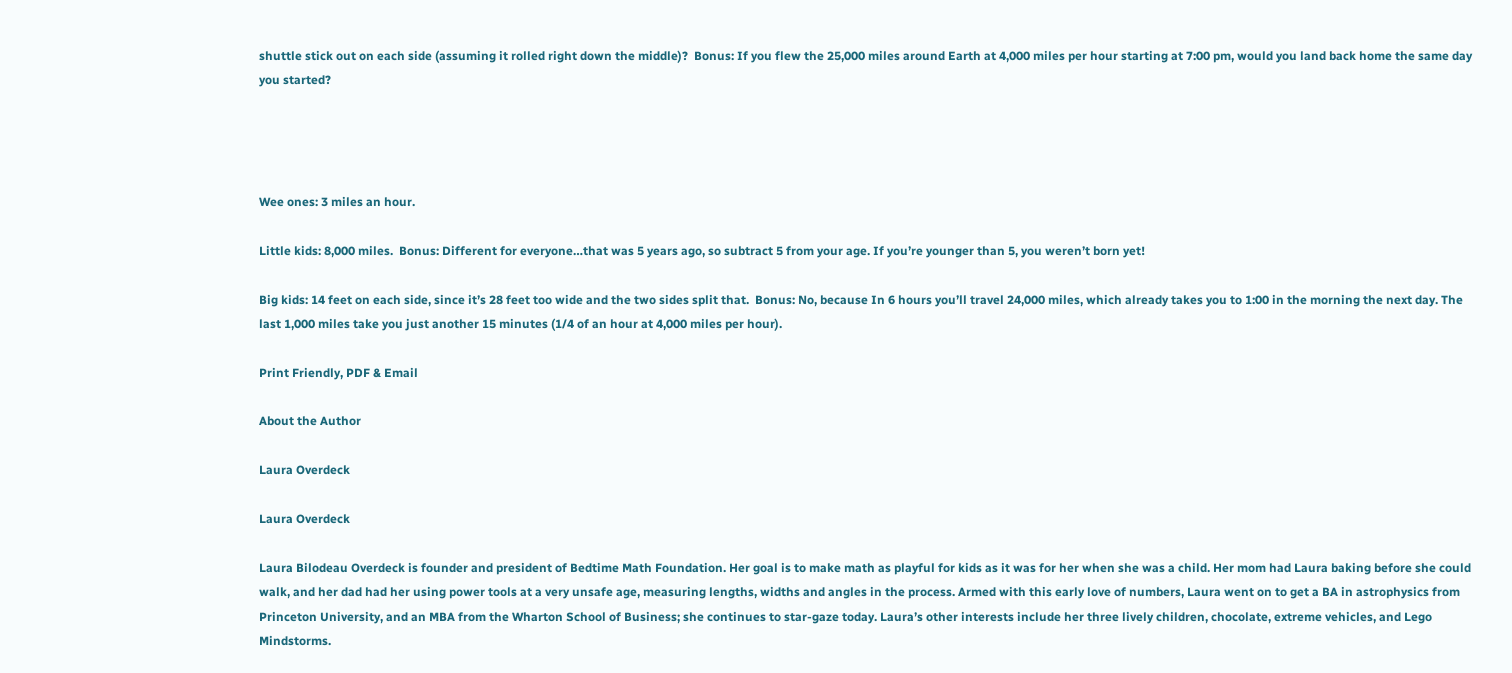shuttle stick out on each side (assuming it rolled right down the middle)?  Bonus: If you flew the 25,000 miles around Earth at 4,000 miles per hour starting at 7:00 pm, would you land back home the same day you started?




Wee ones: 3 miles an hour.

Little kids: 8,000 miles.  Bonus: Different for everyone…that was 5 years ago, so subtract 5 from your age. If you’re younger than 5, you weren’t born yet!

Big kids: 14 feet on each side, since it’s 28 feet too wide and the two sides split that.  Bonus: No, because In 6 hours you’ll travel 24,000 miles, which already takes you to 1:00 in the morning the next day. The last 1,000 miles take you just another 15 minutes (1/4 of an hour at 4,000 miles per hour).

Print Friendly, PDF & Email

About the Author

Laura Overdeck

Laura Overdeck

Laura Bilodeau Overdeck is founder and president of Bedtime Math Foundation. Her goal is to make math as playful for kids as it was for her when she was a child. Her mom had Laura baking before she could walk, and her dad had her using power tools at a very unsafe age, measuring lengths, widths and angles in the process. Armed with this early love of numbers, Laura went on to get a BA in astrophysics from Princeton University, and an MBA from the Wharton School of Business; she continues to star-gaze today. Laura’s other interests include her three lively children, chocolate, extreme vehicles, and Lego Mindstorms.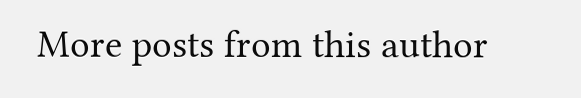More posts from this author